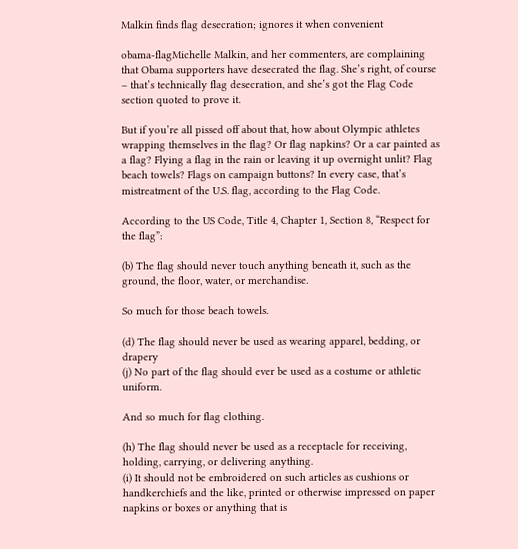Malkin finds flag desecration; ignores it when convenient

obama-flagMichelle Malkin, and her commenters, are complaining that Obama supporters have desecrated the flag. She’s right, of course – that’s technically flag desecration, and she’s got the Flag Code section quoted to prove it.

But if you’re all pissed off about that, how about Olympic athletes wrapping themselves in the flag? Or flag napkins? Or a car painted as a flag? Flying a flag in the rain or leaving it up overnight unlit? Flag beach towels? Flags on campaign buttons? In every case, that’s mistreatment of the U.S. flag, according to the Flag Code.

According to the US Code, Title 4, Chapter 1, Section 8, “Respect for the flag”:

(b) The flag should never touch anything beneath it, such as the ground, the floor, water, or merchandise.

So much for those beach towels.

(d) The flag should never be used as wearing apparel, bedding, or drapery
(j) No part of the flag should ever be used as a costume or athletic uniform.

And so much for flag clothing.

(h) The flag should never be used as a receptacle for receiving, holding, carrying, or delivering anything.
(i) It should not be embroidered on such articles as cushions or handkerchiefs and the like, printed or otherwise impressed on paper napkins or boxes or anything that is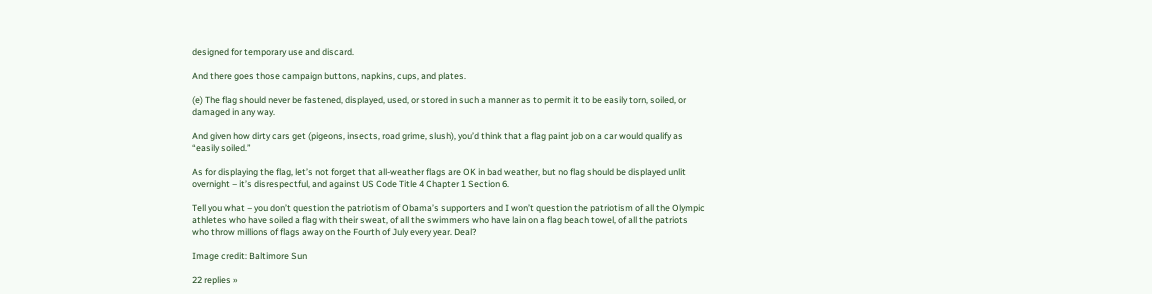designed for temporary use and discard.

And there goes those campaign buttons, napkins, cups, and plates.

(e) The flag should never be fastened, displayed, used, or stored in such a manner as to permit it to be easily torn, soiled, or damaged in any way.

And given how dirty cars get (pigeons, insects, road grime, slush), you’d think that a flag paint job on a car would qualify as “easily soiled.”

As for displaying the flag, let’s not forget that all-weather flags are OK in bad weather, but no flag should be displayed unlit overnight – it’s disrespectful, and against US Code Title 4 Chapter 1 Section 6.

Tell you what – you don’t question the patriotism of Obama’s supporters and I won’t question the patriotism of all the Olympic athletes who have soiled a flag with their sweat, of all the swimmers who have lain on a flag beach towel, of all the patriots who throw millions of flags away on the Fourth of July every year. Deal?

Image credit: Baltimore Sun

22 replies »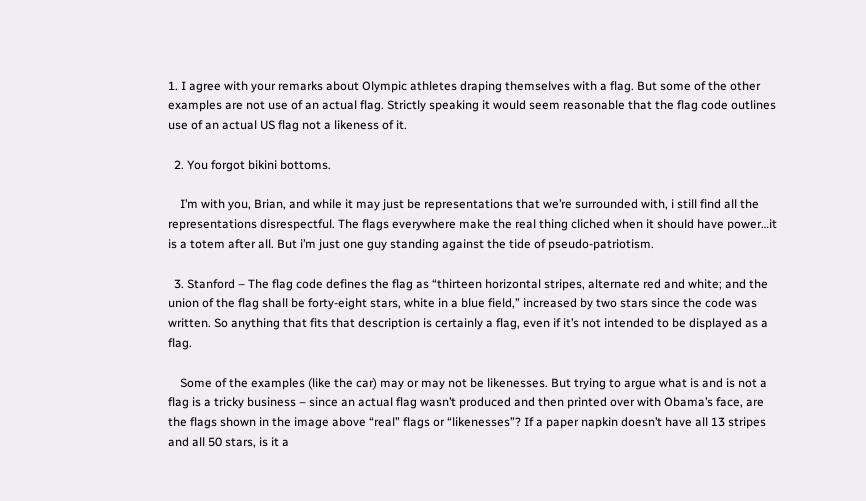1. I agree with your remarks about Olympic athletes draping themselves with a flag. But some of the other examples are not use of an actual flag. Strictly speaking it would seem reasonable that the flag code outlines use of an actual US flag not a likeness of it.

  2. You forgot bikini bottoms.

    I’m with you, Brian, and while it may just be representations that we’re surrounded with, i still find all the representations disrespectful. The flags everywhere make the real thing cliched when it should have power…it is a totem after all. But i’m just one guy standing against the tide of pseudo-patriotism.

  3. Stanford – The flag code defines the flag as “thirteen horizontal stripes, alternate red and white; and the union of the flag shall be forty-eight stars, white in a blue field,” increased by two stars since the code was written. So anything that fits that description is certainly a flag, even if it’s not intended to be displayed as a flag.

    Some of the examples (like the car) may or may not be likenesses. But trying to argue what is and is not a flag is a tricky business – since an actual flag wasn’t produced and then printed over with Obama’s face, are the flags shown in the image above “real” flags or “likenesses”? If a paper napkin doesn’t have all 13 stripes and all 50 stars, is it a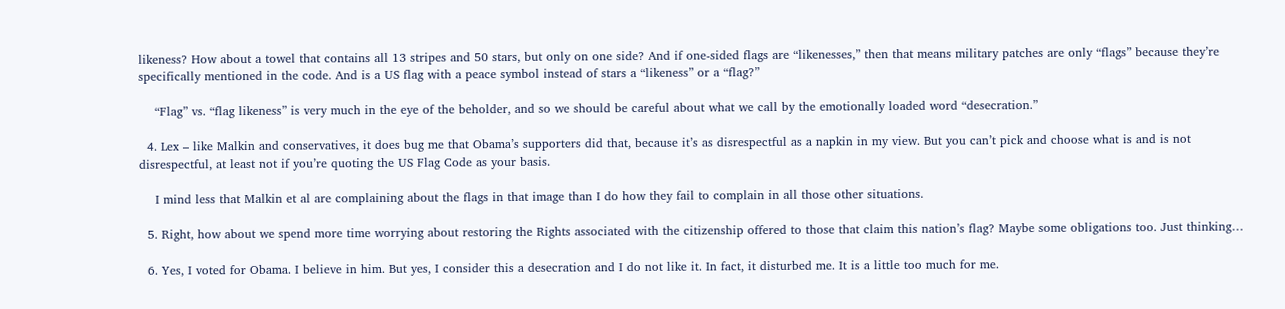likeness? How about a towel that contains all 13 stripes and 50 stars, but only on one side? And if one-sided flags are “likenesses,” then that means military patches are only “flags” because they’re specifically mentioned in the code. And is a US flag with a peace symbol instead of stars a “likeness” or a “flag?”

    “Flag” vs. “flag likeness” is very much in the eye of the beholder, and so we should be careful about what we call by the emotionally loaded word “desecration.”

  4. Lex – like Malkin and conservatives, it does bug me that Obama’s supporters did that, because it’s as disrespectful as a napkin in my view. But you can’t pick and choose what is and is not disrespectful, at least not if you’re quoting the US Flag Code as your basis.

    I mind less that Malkin et al are complaining about the flags in that image than I do how they fail to complain in all those other situations.

  5. Right, how about we spend more time worrying about restoring the Rights associated with the citizenship offered to those that claim this nation’s flag? Maybe some obligations too. Just thinking…

  6. Yes, I voted for Obama. I believe in him. But yes, I consider this a desecration and I do not like it. In fact, it disturbed me. It is a little too much for me.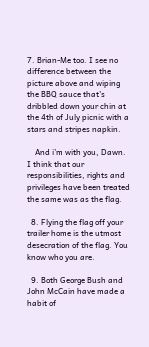7. Brian-Me too. I see no difference between the picture above and wiping the BBQ sauce that’s dribbled down your chin at the 4th of July picnic with a stars and stripes napkin.

    And i’m with you, Dawn. I think that our responsibilities, rights and privileges have been treated the same was as the flag.

  8. Flying the flag off your trailer home is the utmost desecration of the flag. You know who you are.

  9. Both George Bush and John McCain have made a habit of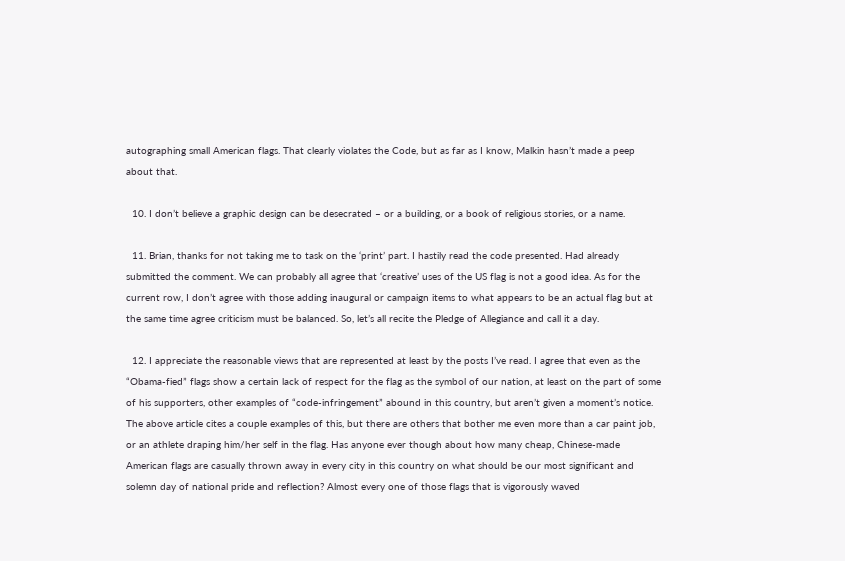autographing small American flags. That clearly violates the Code, but as far as I know, Malkin hasn’t made a peep about that.

  10. I don’t believe a graphic design can be desecrated – or a building, or a book of religious stories, or a name.

  11. Brian, thanks for not taking me to task on the ‘print’ part. I hastily read the code presented. Had already submitted the comment. We can probably all agree that ‘creative’ uses of the US flag is not a good idea. As for the current row, I don’t agree with those adding inaugural or campaign items to what appears to be an actual flag but at the same time agree criticism must be balanced. So, let’s all recite the Pledge of Allegiance and call it a day.

  12. I appreciate the reasonable views that are represented at least by the posts I’ve read. I agree that even as the “Obama-fied” flags show a certain lack of respect for the flag as the symbol of our nation, at least on the part of some of his supporters, other examples of “code-infringement” abound in this country, but aren’t given a moment’s notice. The above article cites a couple examples of this, but there are others that bother me even more than a car paint job, or an athlete draping him/her self in the flag. Has anyone ever though about how many cheap, Chinese-made American flags are casually thrown away in every city in this country on what should be our most significant and solemn day of national pride and reflection? Almost every one of those flags that is vigorously waved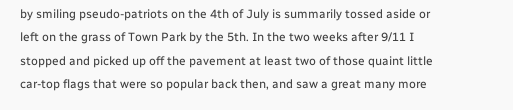by smiling pseudo-patriots on the 4th of July is summarily tossed aside or left on the grass of Town Park by the 5th. In the two weeks after 9/11 I stopped and picked up off the pavement at least two of those quaint little car-top flags that were so popular back then, and saw a great many more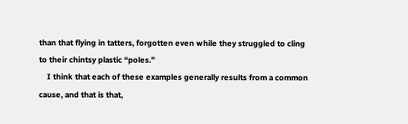than that flying in tatters, forgotten even while they struggled to cling to their chintsy plastic “poles.”
    I think that each of these examples generally results from a common cause, and that is that,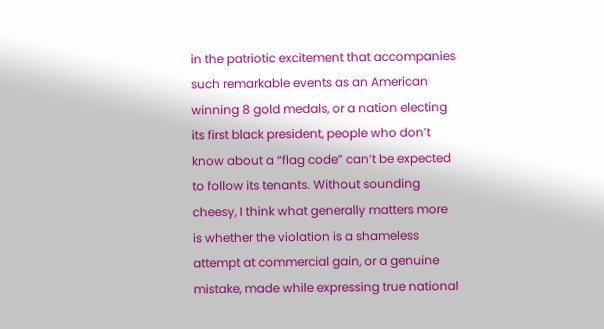in the patriotic excitement that accompanies such remarkable events as an American winning 8 gold medals, or a nation electing its first black president, people who don’t know about a “flag code” can’t be expected to follow its tenants. Without sounding cheesy, I think what generally matters more is whether the violation is a shameless attempt at commercial gain, or a genuine mistake, made while expressing true national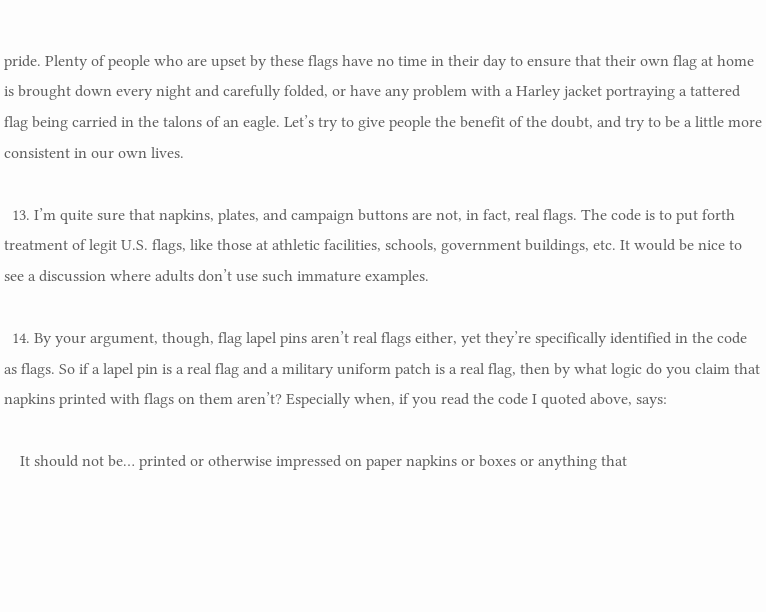pride. Plenty of people who are upset by these flags have no time in their day to ensure that their own flag at home is brought down every night and carefully folded, or have any problem with a Harley jacket portraying a tattered flag being carried in the talons of an eagle. Let’s try to give people the benefit of the doubt, and try to be a little more consistent in our own lives.

  13. I’m quite sure that napkins, plates, and campaign buttons are not, in fact, real flags. The code is to put forth treatment of legit U.S. flags, like those at athletic facilities, schools, government buildings, etc. It would be nice to see a discussion where adults don’t use such immature examples.

  14. By your argument, though, flag lapel pins aren’t real flags either, yet they’re specifically identified in the code as flags. So if a lapel pin is a real flag and a military uniform patch is a real flag, then by what logic do you claim that napkins printed with flags on them aren’t? Especially when, if you read the code I quoted above, says:

    It should not be… printed or otherwise impressed on paper napkins or boxes or anything that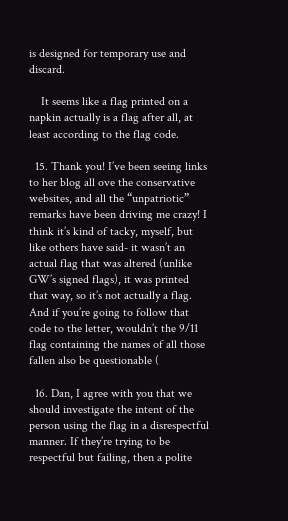is designed for temporary use and discard.

    It seems like a flag printed on a napkin actually is a flag after all, at least according to the flag code.

  15. Thank you! I’ve been seeing links to her blog all ove the conservative websites, and all the “unpatriotic” remarks have been driving me crazy! I think it’s kind of tacky, myself, but like others have said- it wasn’t an actual flag that was altered (unlike GW’s signed flags), it was printed that way, so it’s not actually a flag. And if you’re going to follow that code to the letter, wouldn’t the 9/11 flag containing the names of all those fallen also be questionable (

  16. Dan, I agree with you that we should investigate the intent of the person using the flag in a disrespectful manner. If they’re trying to be respectful but failing, then a polite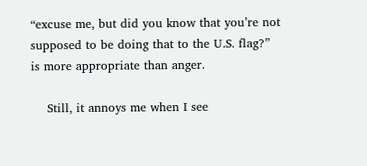“excuse me, but did you know that you’re not supposed to be doing that to the U.S. flag?” is more appropriate than anger.

    Still, it annoys me when I see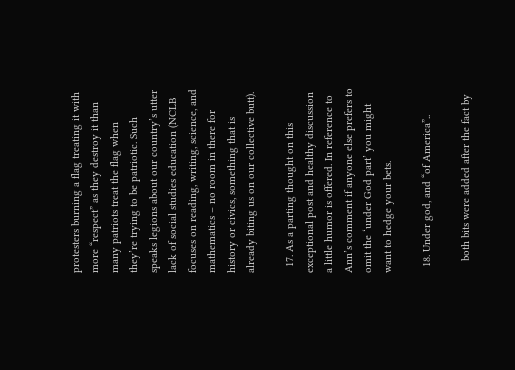protesters burning a flag treating it with more “respect” as they destroy it than many patriots treat the flag when they’re trying to be patriotic. Such speaks legions about our country’s utter lack of social studies education (NCLB focuses on reading, writing, science, and mathematics – no room in there for history or civics, something that is already biting us on our collective butt).

  17. As a parting thought on this exceptional post and healthy discussion a little humor is offered. In reference to Ann’s comment if anyone else prefers to omit the ‘under God part’ you might want to hedge your bets.

  18. Under god, and “of America”..

    both bits were added after the fact by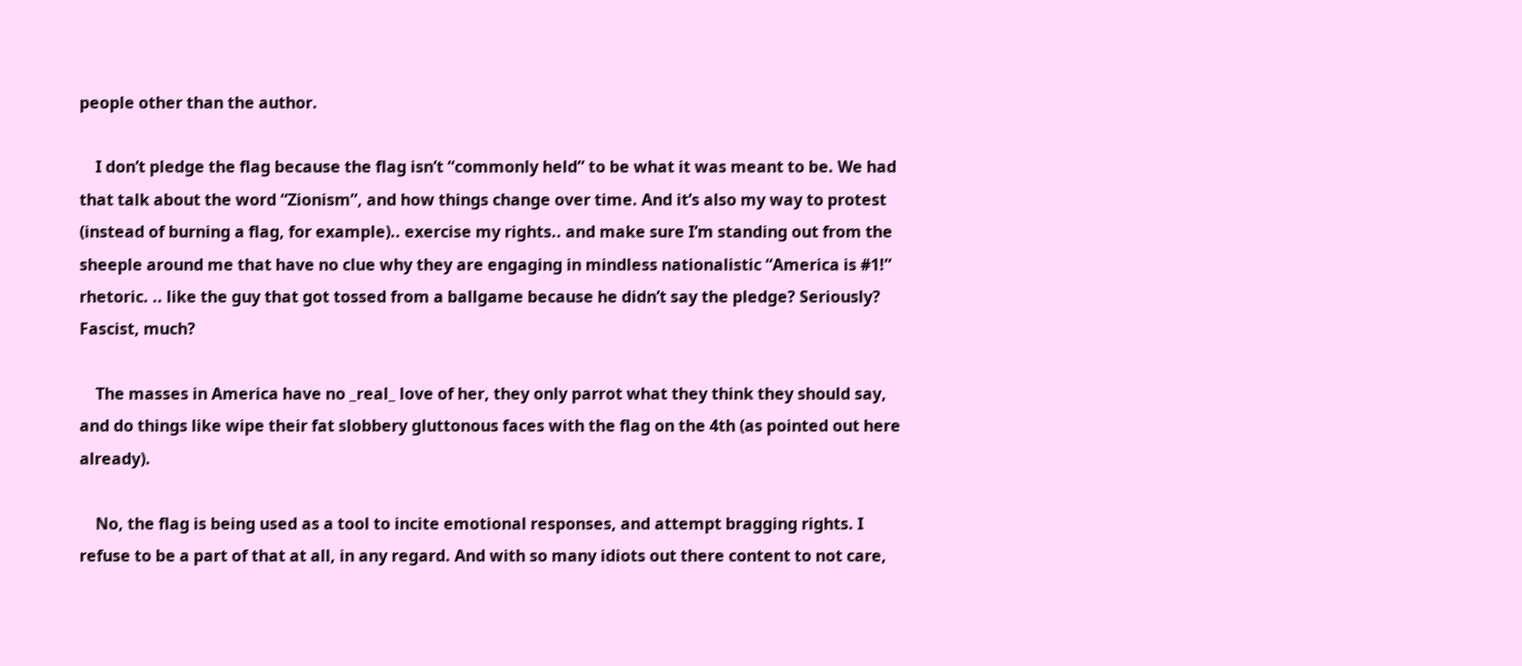people other than the author.

    I don’t pledge the flag because the flag isn’t “commonly held” to be what it was meant to be. We had that talk about the word “Zionism”, and how things change over time. And it’s also my way to protest (instead of burning a flag, for example).. exercise my rights.. and make sure I’m standing out from the sheeple around me that have no clue why they are engaging in mindless nationalistic “America is #1!” rhetoric. .. like the guy that got tossed from a ballgame because he didn’t say the pledge? Seriously? Fascist, much?

    The masses in America have no _real_ love of her, they only parrot what they think they should say, and do things like wipe their fat slobbery gluttonous faces with the flag on the 4th (as pointed out here already).

    No, the flag is being used as a tool to incite emotional responses, and attempt bragging rights. I refuse to be a part of that at all, in any regard. And with so many idiots out there content to not care,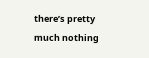there’s pretty much nothing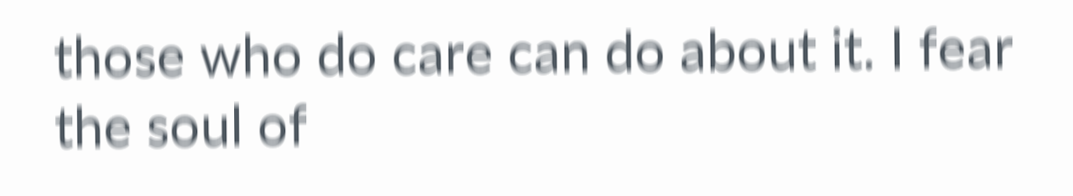those who do care can do about it. I fear the soul of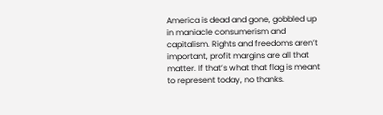America is dead and gone, gobbled up in maniacle consumerism and capitalism. Rights and freedoms aren’t important, profit margins are all that matter. If that’s what that flag is meant to represent today, no thanks.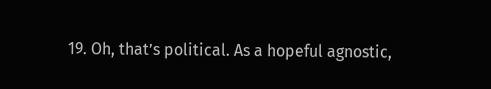19. Oh, that’s political. As a hopeful agnostic,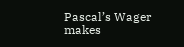Pascal’s Wager makes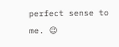perfect sense to me. 😉